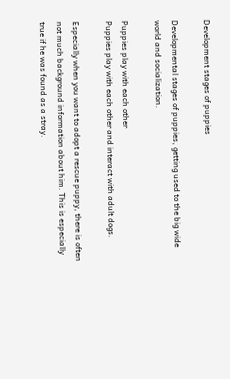Development stages of puppies

Developmental stages of puppies, getting used to the big wide world and socialization.

Puppies play with each other
Puppies play with each other and interact with adult dogs.

Especially when you want to adopt a rescue puppy, there is often not much background information about him. This is especially true if he was found as a stray.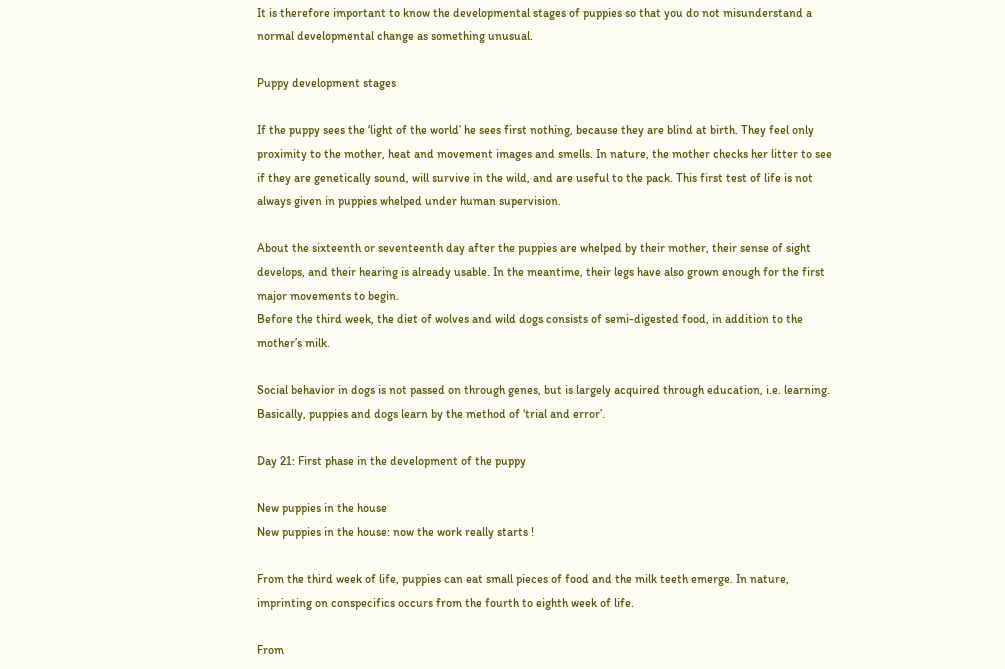It is therefore important to know the developmental stages of puppies so that you do not misunderstand a normal developmental change as something unusual.

Puppy development stages

If the puppy sees the ‘light of the world’ he sees first nothing, because they are blind at birth. They feel only proximity to the mother, heat and movement images and smells. In nature, the mother checks her litter to see if they are genetically sound, will survive in the wild, and are useful to the pack. This first test of life is not always given in puppies whelped under human supervision.

About the sixteenth or seventeenth day after the puppies are whelped by their mother, their sense of sight develops, and their hearing is already usable. In the meantime, their legs have also grown enough for the first major movements to begin.
Before the third week, the diet of wolves and wild dogs consists of semi-digested food, in addition to the mother’s milk.

Social behavior in dogs is not passed on through genes, but is largely acquired through education, i.e. learning. Basically, puppies and dogs learn by the method of ‘trial and error’.

Day 21: First phase in the development of the puppy

New puppies in the house
New puppies in the house: now the work really starts !

From the third week of life, puppies can eat small pieces of food and the milk teeth emerge. In nature, imprinting on conspecifics occurs from the fourth to eighth week of life.

From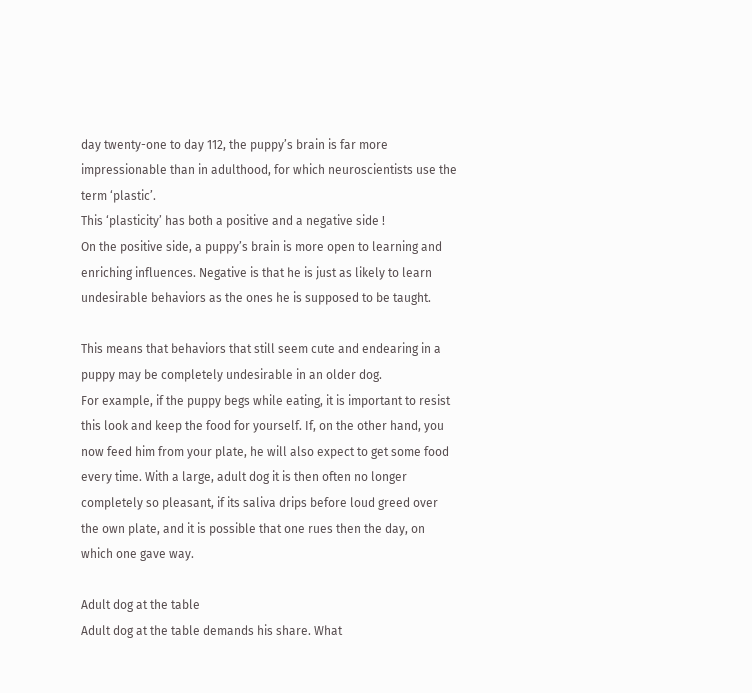day twenty-one to day 112, the puppy’s brain is far more impressionable than in adulthood, for which neuroscientists use the term ‘plastic’.
This ‘plasticity’ has both a positive and a negative side !
On the positive side, a puppy’s brain is more open to learning and enriching influences. Negative is that he is just as likely to learn undesirable behaviors as the ones he is supposed to be taught.

This means that behaviors that still seem cute and endearing in a puppy may be completely undesirable in an older dog.
For example, if the puppy begs while eating, it is important to resist this look and keep the food for yourself. If, on the other hand, you now feed him from your plate, he will also expect to get some food every time. With a large, adult dog it is then often no longer completely so pleasant, if its saliva drips before loud greed over the own plate, and it is possible that one rues then the day, on which one gave way.

Adult dog at the table
Adult dog at the table demands his share. What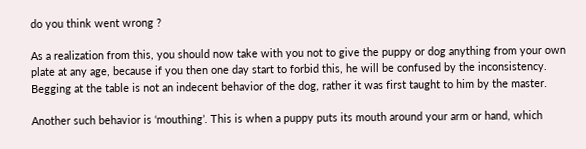do you think went wrong ?

As a realization from this, you should now take with you not to give the puppy or dog anything from your own plate at any age, because if you then one day start to forbid this, he will be confused by the inconsistency. Begging at the table is not an indecent behavior of the dog, rather it was first taught to him by the master.

Another such behavior is ‘mouthing’. This is when a puppy puts its mouth around your arm or hand, which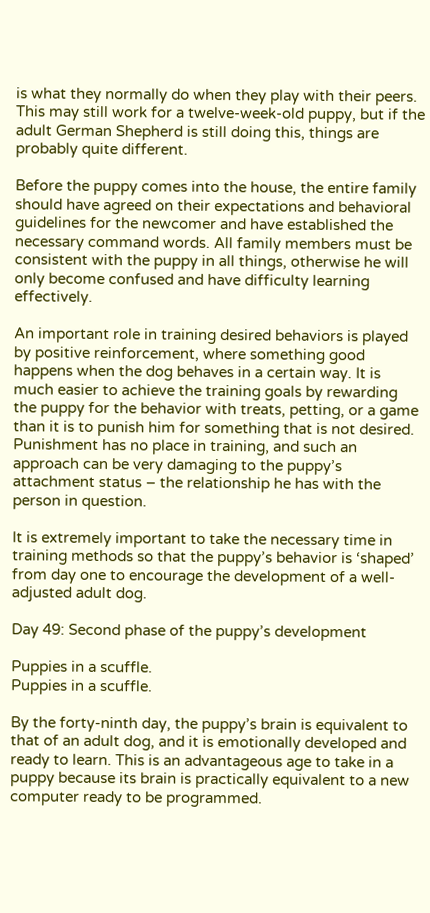is what they normally do when they play with their peers. This may still work for a twelve-week-old puppy, but if the adult German Shepherd is still doing this, things are probably quite different.

Before the puppy comes into the house, the entire family should have agreed on their expectations and behavioral guidelines for the newcomer and have established the necessary command words. All family members must be consistent with the puppy in all things, otherwise he will only become confused and have difficulty learning effectively.

An important role in training desired behaviors is played by positive reinforcement, where something good happens when the dog behaves in a certain way. It is much easier to achieve the training goals by rewarding the puppy for the behavior with treats, petting, or a game than it is to punish him for something that is not desired.
Punishment has no place in training, and such an approach can be very damaging to the puppy’s attachment status – the relationship he has with the person in question.

It is extremely important to take the necessary time in training methods so that the puppy’s behavior is ‘shaped’ from day one to encourage the development of a well-adjusted adult dog.

Day 49: Second phase of the puppy’s development

Puppies in a scuffle.
Puppies in a scuffle.

By the forty-ninth day, the puppy’s brain is equivalent to that of an adult dog, and it is emotionally developed and ready to learn. This is an advantageous age to take in a puppy because its brain is practically equivalent to a new computer ready to be programmed.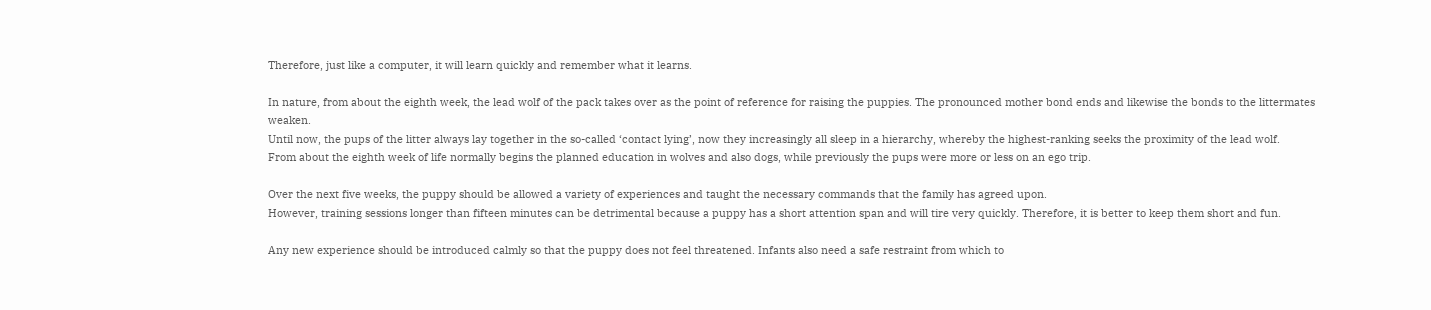Therefore, just like a computer, it will learn quickly and remember what it learns.

In nature, from about the eighth week, the lead wolf of the pack takes over as the point of reference for raising the puppies. The pronounced mother bond ends and likewise the bonds to the littermates weaken.
Until now, the pups of the litter always lay together in the so-called ‘contact lying’, now they increasingly all sleep in a hierarchy, whereby the highest-ranking seeks the proximity of the lead wolf.
From about the eighth week of life normally begins the planned education in wolves and also dogs, while previously the pups were more or less on an ego trip.

Over the next five weeks, the puppy should be allowed a variety of experiences and taught the necessary commands that the family has agreed upon.
However, training sessions longer than fifteen minutes can be detrimental because a puppy has a short attention span and will tire very quickly. Therefore, it is better to keep them short and fun.

Any new experience should be introduced calmly so that the puppy does not feel threatened. Infants also need a safe restraint from which to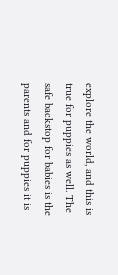explore the world, and this is true for puppies as well. The safe backstop for babies is the parents and for puppies it is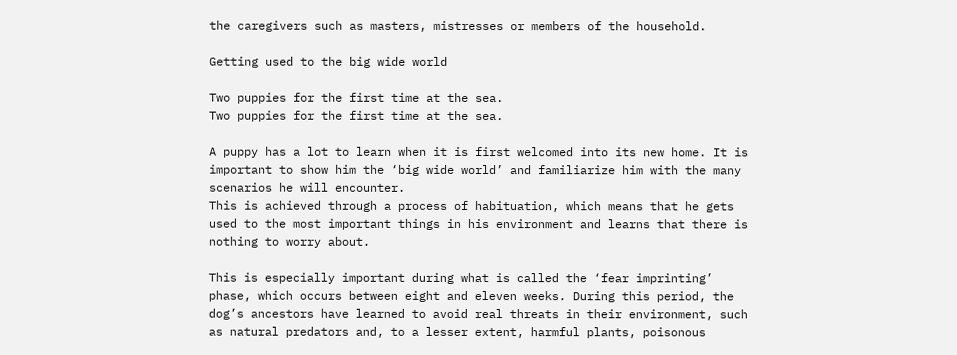the caregivers such as masters, mistresses or members of the household.

Getting used to the big wide world

Two puppies for the first time at the sea.
Two puppies for the first time at the sea.

A puppy has a lot to learn when it is first welcomed into its new home. It is important to show him the ‘big wide world’ and familiarize him with the many scenarios he will encounter.
This is achieved through a process of habituation, which means that he gets used to the most important things in his environment and learns that there is nothing to worry about.

This is especially important during what is called the ‘fear imprinting’ phase, which occurs between eight and eleven weeks. During this period, the dog’s ancestors have learned to avoid real threats in their environment, such as natural predators and, to a lesser extent, harmful plants, poisonous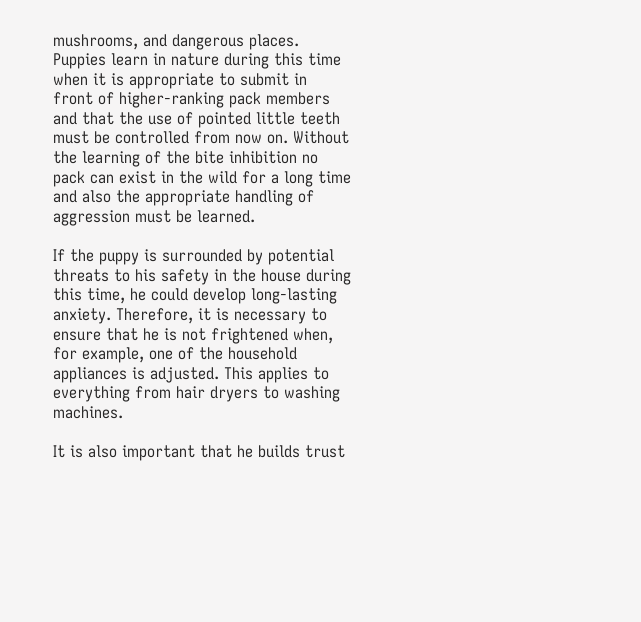mushrooms, and dangerous places.
Puppies learn in nature during this time when it is appropriate to submit in front of higher-ranking pack members and that the use of pointed little teeth must be controlled from now on. Without the learning of the bite inhibition no pack can exist in the wild for a long time and also the appropriate handling of aggression must be learned.

If the puppy is surrounded by potential threats to his safety in the house during this time, he could develop long-lasting anxiety. Therefore, it is necessary to ensure that he is not frightened when, for example, one of the household appliances is adjusted. This applies to everything from hair dryers to washing machines.

It is also important that he builds trust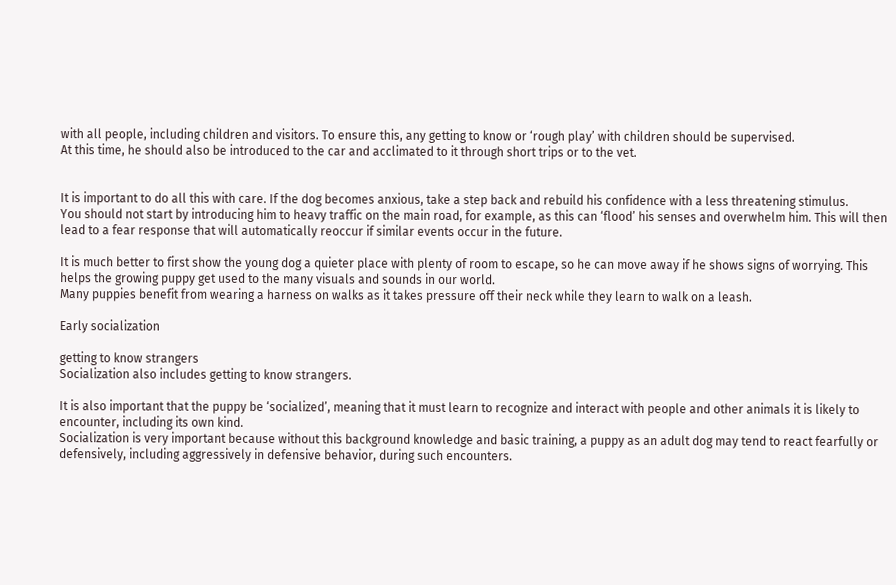with all people, including children and visitors. To ensure this, any getting to know or ‘rough play’ with children should be supervised.
At this time, he should also be introduced to the car and acclimated to it through short trips or to the vet.


It is important to do all this with care. If the dog becomes anxious, take a step back and rebuild his confidence with a less threatening stimulus.
You should not start by introducing him to heavy traffic on the main road, for example, as this can ‘flood’ his senses and overwhelm him. This will then lead to a fear response that will automatically reoccur if similar events occur in the future.

It is much better to first show the young dog a quieter place with plenty of room to escape, so he can move away if he shows signs of worrying. This helps the growing puppy get used to the many visuals and sounds in our world.
Many puppies benefit from wearing a harness on walks as it takes pressure off their neck while they learn to walk on a leash.

Early socialization

getting to know strangers
Socialization also includes getting to know strangers.

It is also important that the puppy be ‘socialized’, meaning that it must learn to recognize and interact with people and other animals it is likely to encounter, including its own kind.
Socialization is very important because without this background knowledge and basic training, a puppy as an adult dog may tend to react fearfully or defensively, including aggressively in defensive behavior, during such encounters.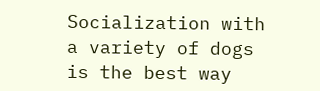Socialization with a variety of dogs is the best way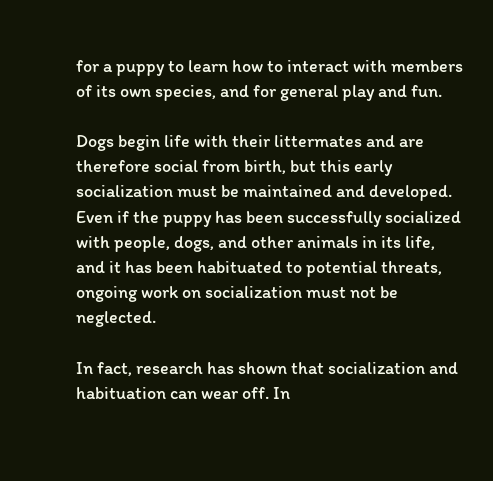for a puppy to learn how to interact with members of its own species, and for general play and fun.

Dogs begin life with their littermates and are therefore social from birth, but this early socialization must be maintained and developed. Even if the puppy has been successfully socialized with people, dogs, and other animals in its life, and it has been habituated to potential threats, ongoing work on socialization must not be neglected.

In fact, research has shown that socialization and habituation can wear off. In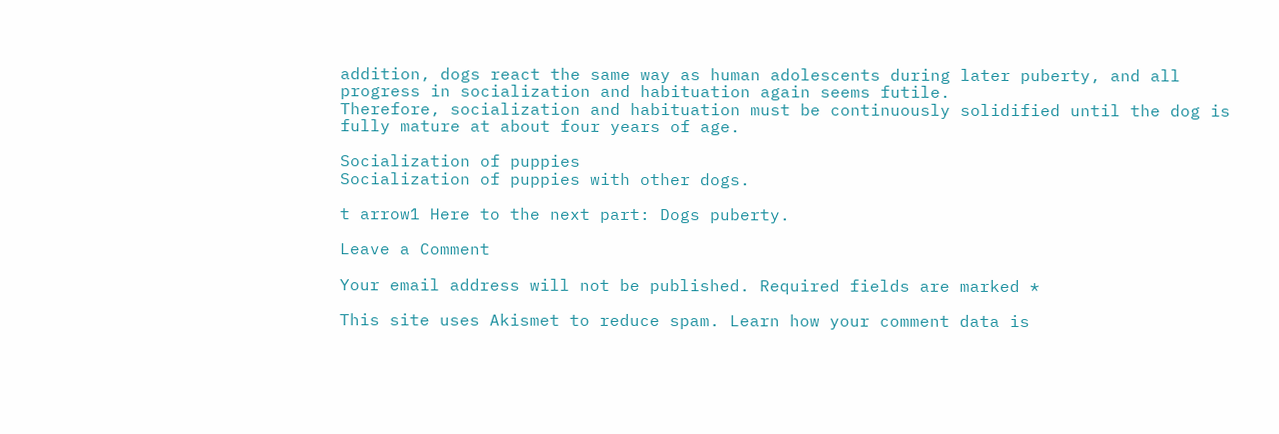addition, dogs react the same way as human adolescents during later puberty, and all progress in socialization and habituation again seems futile.
Therefore, socialization and habituation must be continuously solidified until the dog is fully mature at about four years of age.

Socialization of puppies
Socialization of puppies with other dogs.

t arrow1 Here to the next part: Dogs puberty.

Leave a Comment

Your email address will not be published. Required fields are marked *

This site uses Akismet to reduce spam. Learn how your comment data is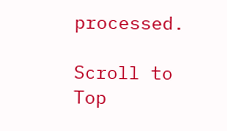processed.

Scroll to Top